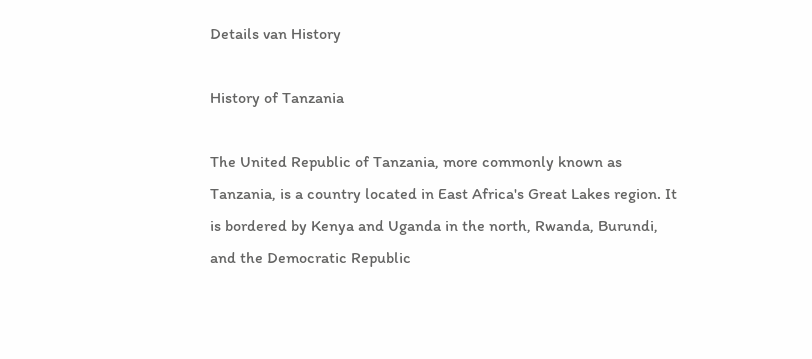Details van History

History of Tanzania

The United Republic of Tanzania, more commonly known as Tanzania, is a country located in East Africa's Great Lakes region. It is bordered by Kenya and Uganda in the north, Rwanda, Burundi, and the Democratic Republic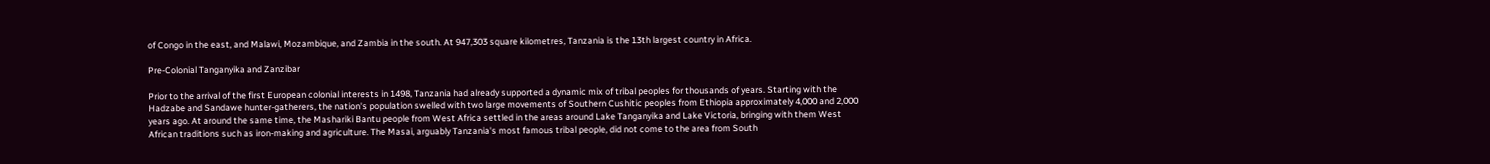of Congo in the east, and Malawi, Mozambique, and Zambia in the south. At 947,303 square kilometres, Tanzania is the 13th largest country in Africa.

Pre-Colonial Tanganyika and Zanzibar

Prior to the arrival of the first European colonial interests in 1498, Tanzania had already supported a dynamic mix of tribal peoples for thousands of years. Starting with the Hadzabe and Sandawe hunter-gatherers, the nation's population swelled with two large movements of Southern Cushitic peoples from Ethiopia approximately 4,000 and 2,000 years ago. At around the same time, the Mashariki Bantu people from West Africa settled in the areas around Lake Tanganyika and Lake Victoria, bringing with them West African traditions such as iron-making and agriculture. The Masai, arguably Tanzania's most famous tribal people, did not come to the area from South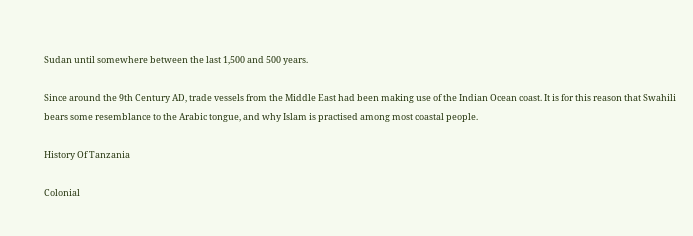Sudan until somewhere between the last 1,500 and 500 years.

Since around the 9th Century AD, trade vessels from the Middle East had been making use of the Indian Ocean coast. It is for this reason that Swahili bears some resemblance to the Arabic tongue, and why Islam is practised among most coastal people.

History Of Tanzania

Colonial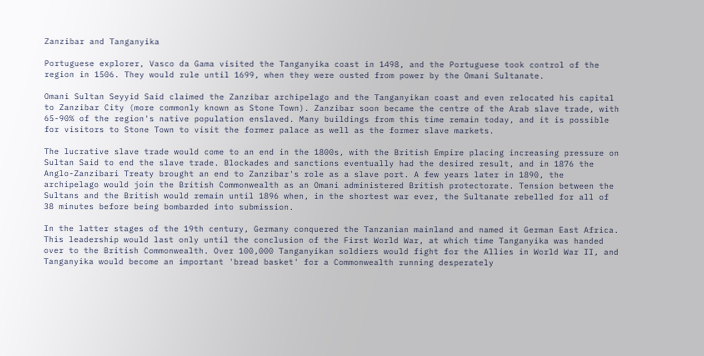Zanzibar and Tanganyika

Portuguese explorer, Vasco da Gama visited the Tanganyika coast in 1498, and the Portuguese took control of the region in 1506. They would rule until 1699, when they were ousted from power by the Omani Sultanate.

Omani Sultan Seyyid Said claimed the Zanzibar archipelago and the Tanganyikan coast and even relocated his capital to Zanzibar City (more commonly known as Stone Town). Zanzibar soon became the centre of the Arab slave trade, with 65-90% of the region's native population enslaved. Many buildings from this time remain today, and it is possible for visitors to Stone Town to visit the former palace as well as the former slave markets.

The lucrative slave trade would come to an end in the 1800s, with the British Empire placing increasing pressure on Sultan Said to end the slave trade. Blockades and sanctions eventually had the desired result, and in 1876 the Anglo-Zanzibari Treaty brought an end to Zanzibar's role as a slave port. A few years later in 1890, the archipelago would join the British Commonwealth as an Omani administered British protectorate. Tension between the Sultans and the British would remain until 1896 when, in the shortest war ever, the Sultanate rebelled for all of 38 minutes before being bombarded into submission.

In the latter stages of the 19th century, Germany conquered the Tanzanian mainland and named it German East Africa. This leadership would last only until the conclusion of the First World War, at which time Tanganyika was handed over to the British Commonwealth. Over 100,000 Tanganyikan soldiers would fight for the Allies in World War II, and Tanganyika would become an important 'bread basket' for a Commonwealth running desperately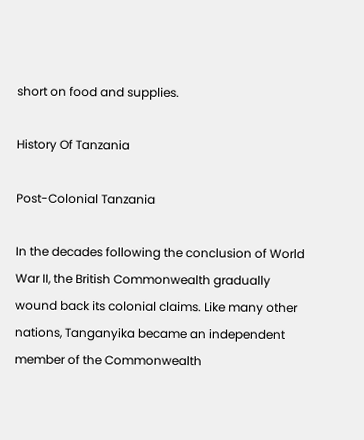short on food and supplies.

History Of Tanzania

Post-Colonial Tanzania

In the decades following the conclusion of World War II, the British Commonwealth gradually wound back its colonial claims. Like many other nations, Tanganyika became an independent member of the Commonwealth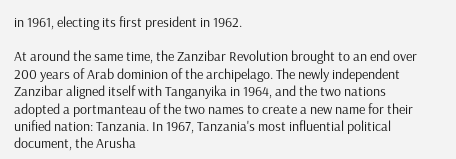in 1961, electing its first president in 1962.

At around the same time, the Zanzibar Revolution brought to an end over 200 years of Arab dominion of the archipelago. The newly independent Zanzibar aligned itself with Tanganyika in 1964, and the two nations adopted a portmanteau of the two names to create a new name for their unified nation: Tanzania. In 1967, Tanzania's most influential political document, the Arusha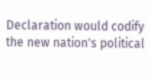Declaration would codify the new nation's political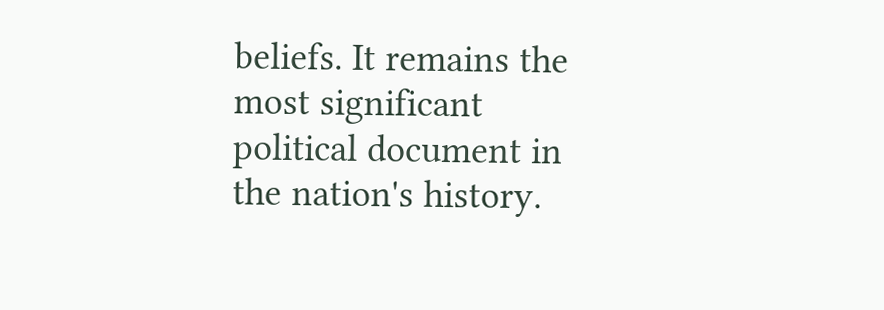beliefs. It remains the most significant political document in the nation's history.